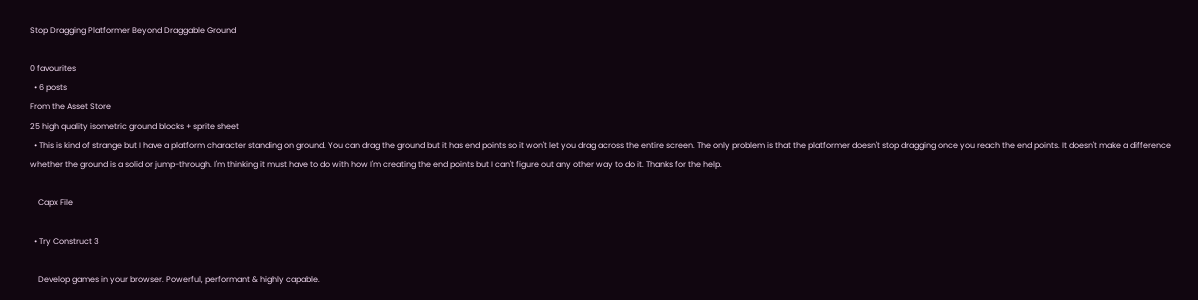Stop Dragging Platformer Beyond Draggable Ground

0 favourites
  • 6 posts
From the Asset Store
25 high quality isometric ground blocks + sprite sheet
  • This is kind of strange but I have a platform character standing on ground. You can drag the ground but it has end points so it won't let you drag across the entire screen. The only problem is that the platformer doesn't stop dragging once you reach the end points. It doesn't make a difference whether the ground is a solid or jump-through. I'm thinking it must have to do with how I'm creating the end points but I can't figure out any other way to do it. Thanks for the help.

    Capx File

  • Try Construct 3

    Develop games in your browser. Powerful, performant & highly capable.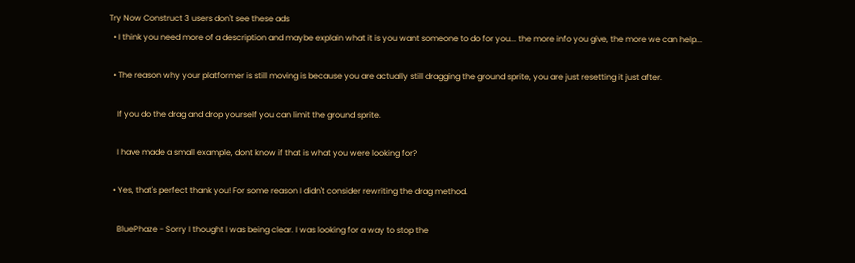Try Now Construct 3 users don't see these ads
  • I think you need more of a description and maybe explain what it is you want someone to do for you... the more info you give, the more we can help...

  • The reason why your platformer is still moving is because you are actually still dragging the ground sprite, you are just resetting it just after.

    If you do the drag and drop yourself you can limit the ground sprite.

    I have made a small example, dont know if that is what you were looking for?

  • Yes, that's perfect thank you! For some reason I didn't consider rewriting the drag method.

    BluePhaze - Sorry I thought I was being clear. I was looking for a way to stop the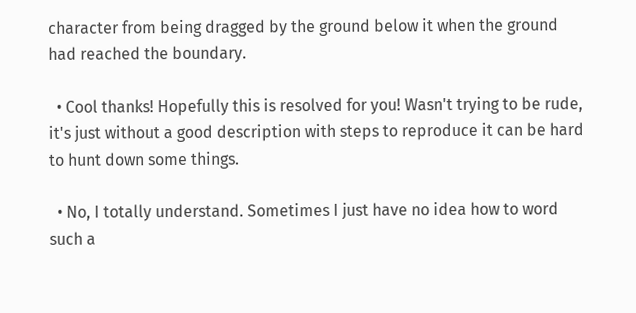character from being dragged by the ground below it when the ground had reached the boundary.

  • Cool thanks! Hopefully this is resolved for you! Wasn't trying to be rude, it's just without a good description with steps to reproduce it can be hard to hunt down some things.

  • No, I totally understand. Sometimes I just have no idea how to word such a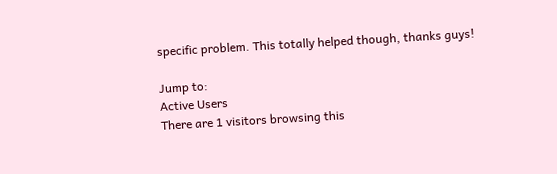specific problem. This totally helped though, thanks guys!

Jump to:
Active Users
There are 1 visitors browsing this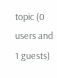topic (0 users and 1 guests)